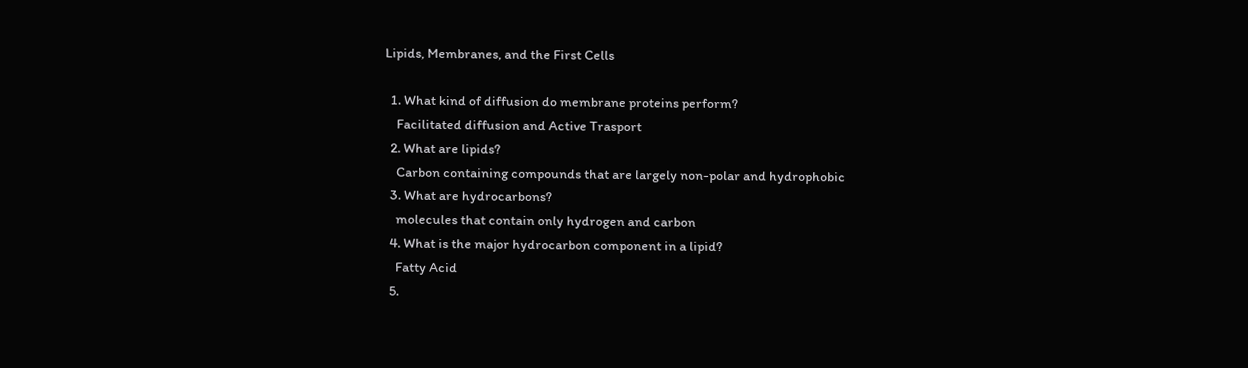Lipids, Membranes, and the First Cells

  1. What kind of diffusion do membrane proteins perform?
    Facilitated diffusion and Active Trasport
  2. What are lipids?
    Carbon containing compounds that are largely non-polar and hydrophobic
  3. What are hydrocarbons?
    molecules that contain only hydrogen and carbon
  4. What is the major hydrocarbon component in a lipid?
    Fatty Acid
  5.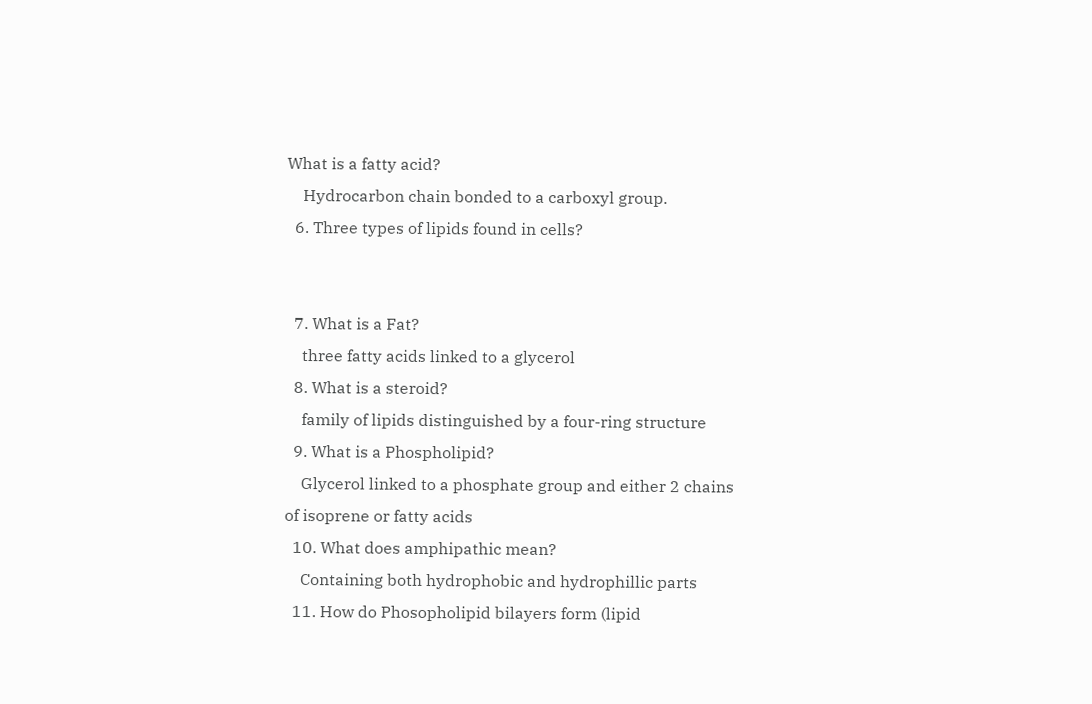What is a fatty acid?
    Hydrocarbon chain bonded to a carboxyl group.
  6. Three types of lipids found in cells?


  7. What is a Fat?
    three fatty acids linked to a glycerol
  8. What is a steroid?
    family of lipids distinguished by a four-ring structure
  9. What is a Phospholipid?
    Glycerol linked to a phosphate group and either 2 chains of isoprene or fatty acids
  10. What does amphipathic mean?
    Containing both hydrophobic and hydrophillic parts
  11. How do Phosopholipid bilayers form (lipid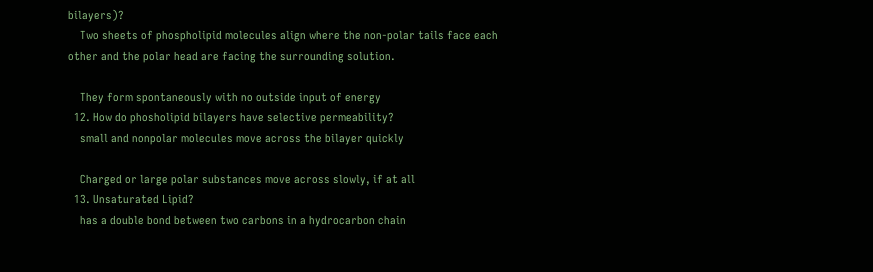bilayers)?
    Two sheets of phospholipid molecules align where the non-polar tails face each other and the polar head are facing the surrounding solution.

    They form spontaneously with no outside input of energy
  12. How do phosholipid bilayers have selective permeability?
    small and nonpolar molecules move across the bilayer quickly

    Charged or large polar substances move across slowly, if at all
  13. Unsaturated Lipid?
    has a double bond between two carbons in a hydrocarbon chain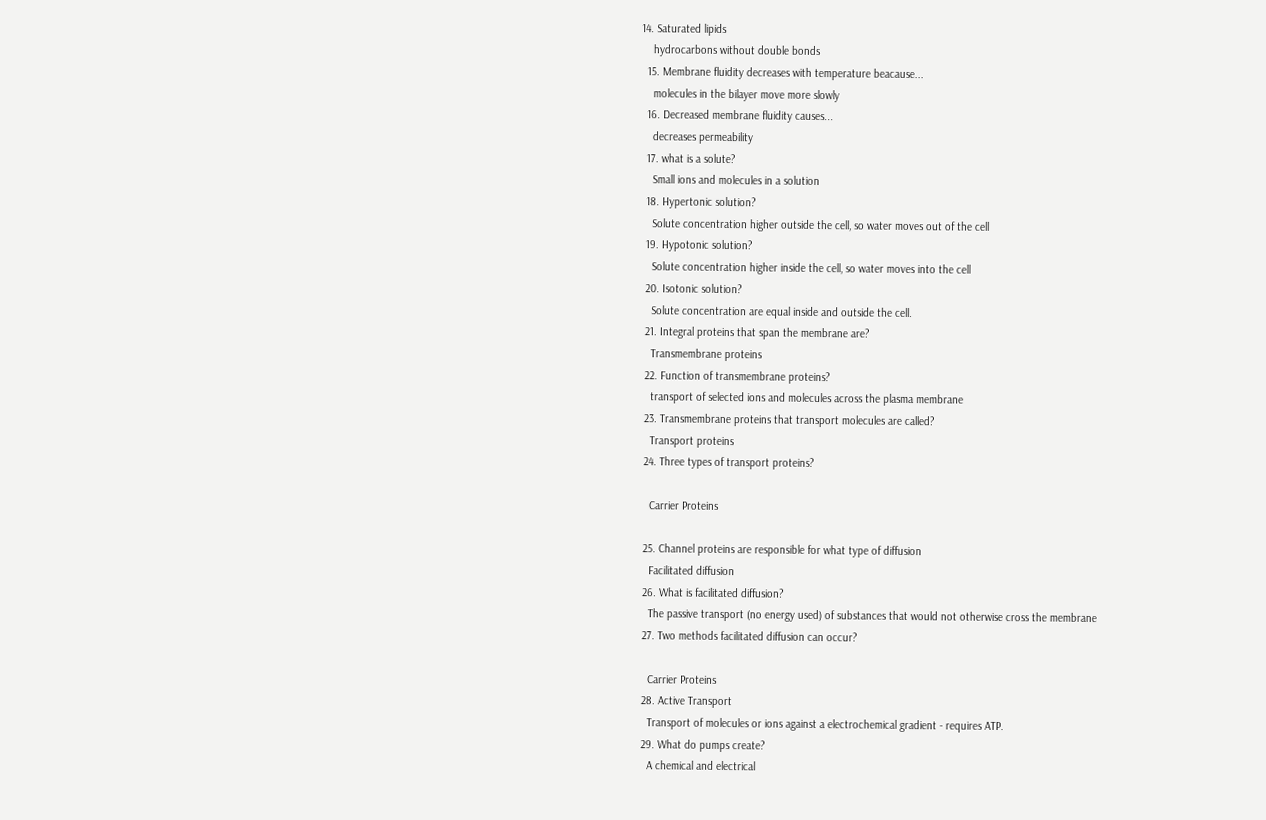14. Saturated lipids
    hydrocarbons without double bonds
  15. Membrane fluidity decreases with temperature beacause...
    molecules in the bilayer move more slowly
  16. Decreased membrane fluidity causes...
    decreases permeability
  17. what is a solute?
    Small ions and molecules in a solution
  18. Hypertonic solution?
    Solute concentration higher outside the cell, so water moves out of the cell
  19. Hypotonic solution?
    Solute concentration higher inside the cell, so water moves into the cell
  20. Isotonic solution?
    Solute concentration are equal inside and outside the cell.
  21. Integral proteins that span the membrane are?
    Transmembrane proteins
  22. Function of transmembrane proteins?
    transport of selected ions and molecules across the plasma membrane
  23. Transmembrane proteins that transport molecules are called?
    Transport proteins
  24. Three types of transport proteins?

    Carrier Proteins

  25. Channel proteins are responsible for what type of diffusion
    Facilitated diffusion
  26. What is facilitated diffusion?
    The passive transport (no energy used) of substances that would not otherwise cross the membrane
  27. Two methods facilitated diffusion can occur?

    Carrier Proteins
  28. Active Transport
    Transport of molecules or ions against a electrochemical gradient - requires ATP.
  29. What do pumps create?
    A chemical and electrical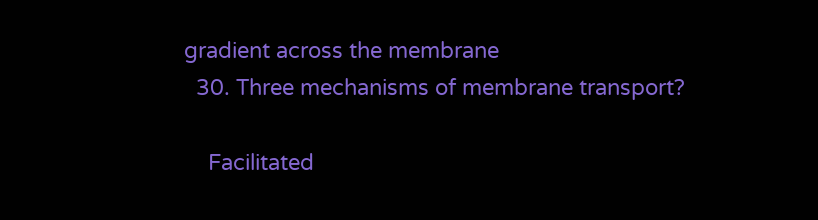gradient across the membrane
  30. Three mechanisms of membrane transport?

    Facilitated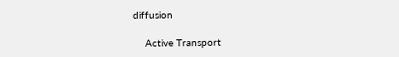diffusion

    Active Transport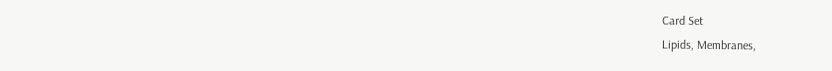Card Set
Lipids, Membranes,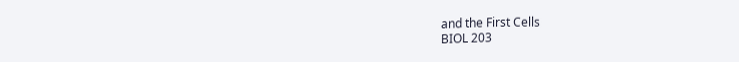and the First Cells
BIOL 203